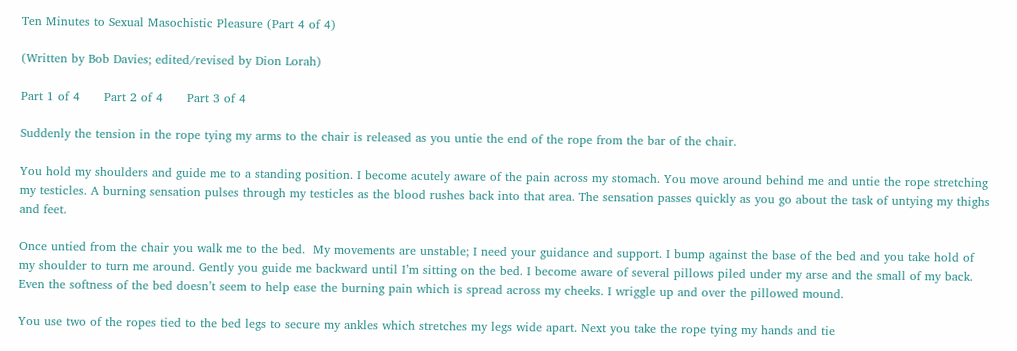Ten Minutes to Sexual Masochistic Pleasure (Part 4 of 4)

(Written by Bob Davies; edited/revised by Dion Lorah)

Part 1 of 4      Part 2 of 4      Part 3 of 4

Suddenly the tension in the rope tying my arms to the chair is released as you untie the end of the rope from the bar of the chair.

You hold my shoulders and guide me to a standing position. I become acutely aware of the pain across my stomach. You move around behind me and untie the rope stretching my testicles. A burning sensation pulses through my testicles as the blood rushes back into that area. The sensation passes quickly as you go about the task of untying my thighs and feet.

Once untied from the chair you walk me to the bed.  My movements are unstable; I need your guidance and support. I bump against the base of the bed and you take hold of my shoulder to turn me around. Gently you guide me backward until I’m sitting on the bed. I become aware of several pillows piled under my arse and the small of my back. Even the softness of the bed doesn’t seem to help ease the burning pain which is spread across my cheeks. I wriggle up and over the pillowed mound.

You use two of the ropes tied to the bed legs to secure my ankles which stretches my legs wide apart. Next you take the rope tying my hands and tie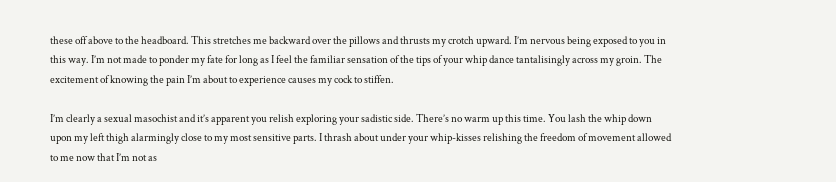these off above to the headboard. This stretches me backward over the pillows and thrusts my crotch upward. I’m nervous being exposed to you in this way. I’m not made to ponder my fate for long as I feel the familiar sensation of the tips of your whip dance tantalisingly across my groin. The excitement of knowing the pain I’m about to experience causes my cock to stiffen.

I’m clearly a sexual masochist and it’s apparent you relish exploring your sadistic side. There’s no warm up this time. You lash the whip down upon my left thigh alarmingly close to my most sensitive parts. I thrash about under your whip-kisses relishing the freedom of movement allowed to me now that I’m not as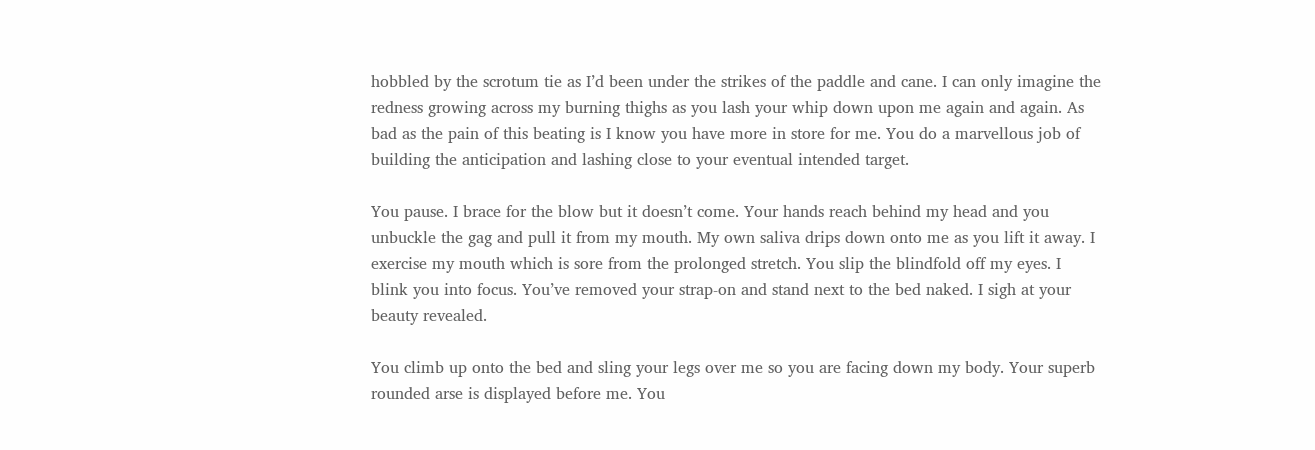hobbled by the scrotum tie as I’d been under the strikes of the paddle and cane. I can only imagine the redness growing across my burning thighs as you lash your whip down upon me again and again. As bad as the pain of this beating is I know you have more in store for me. You do a marvellous job of building the anticipation and lashing close to your eventual intended target.

You pause. I brace for the blow but it doesn’t come. Your hands reach behind my head and you unbuckle the gag and pull it from my mouth. My own saliva drips down onto me as you lift it away. I exercise my mouth which is sore from the prolonged stretch. You slip the blindfold off my eyes. I blink you into focus. You’ve removed your strap-on and stand next to the bed naked. I sigh at your beauty revealed.

You climb up onto the bed and sling your legs over me so you are facing down my body. Your superb rounded arse is displayed before me. You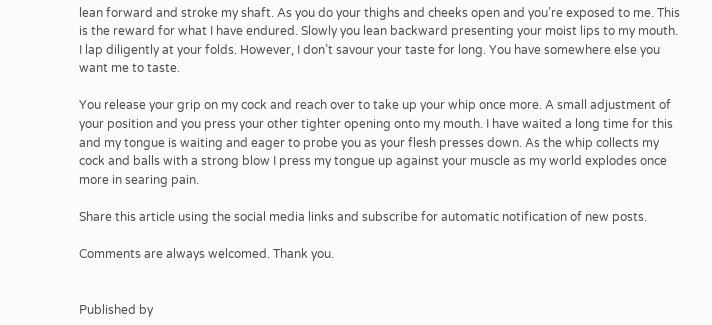lean forward and stroke my shaft. As you do your thighs and cheeks open and you’re exposed to me. This is the reward for what I have endured. Slowly you lean backward presenting your moist lips to my mouth. I lap diligently at your folds. However, I don’t savour your taste for long. You have somewhere else you want me to taste.

You release your grip on my cock and reach over to take up your whip once more. A small adjustment of your position and you press your other tighter opening onto my mouth. I have waited a long time for this and my tongue is waiting and eager to probe you as your flesh presses down. As the whip collects my cock and balls with a strong blow I press my tongue up against your muscle as my world explodes once more in searing pain.

Share this article using the social media links and subscribe for automatic notification of new posts.

Comments are always welcomed. Thank you.


Published by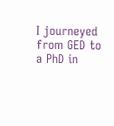I journeyed from GED to a PhD in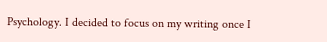Psychology. I decided to focus on my writing once I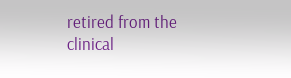retired from the clinical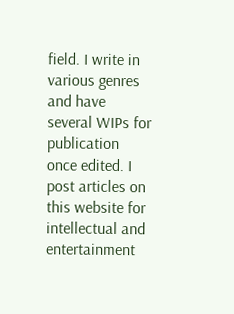field. I write in various genres and have several WIPs for publication once edited. I post articles on this website for intellectual and entertainment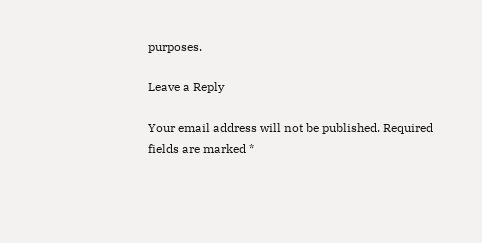purposes.

Leave a Reply

Your email address will not be published. Required fields are marked *